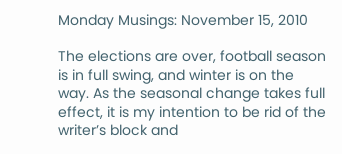Monday Musings: November 15, 2010

The elections are over, football season is in full swing, and winter is on the way. As the seasonal change takes full effect, it is my intention to be rid of the writer’s block and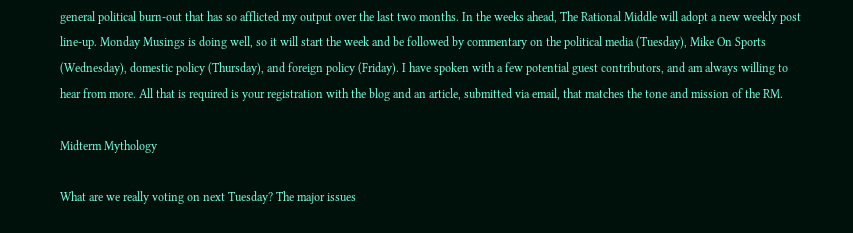general political burn-out that has so afflicted my output over the last two months. In the weeks ahead, The Rational Middle will adopt a new weekly post line-up. Monday Musings is doing well, so it will start the week and be followed by commentary on the political media (Tuesday), Mike On Sports (Wednesday), domestic policy (Thursday), and foreign policy (Friday). I have spoken with a few potential guest contributors, and am always willing to hear from more. All that is required is your registration with the blog and an article, submitted via email, that matches the tone and mission of the RM.

Midterm Mythology

What are we really voting on next Tuesday? The major issues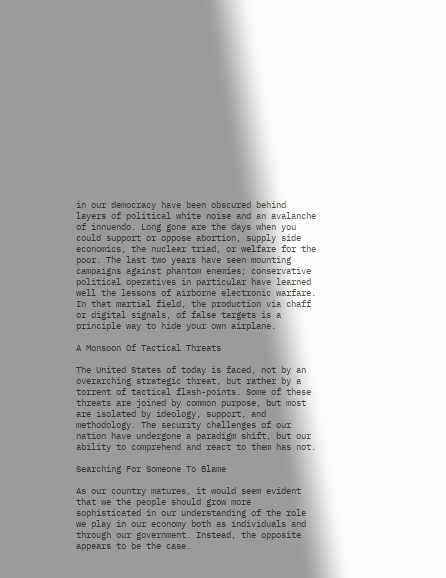in our democracy have been obscured behind layers of political white noise and an avalanche of innuendo. Long gone are the days when you could support or oppose abortion, supply side economics, the nuclear triad, or welfare for the poor. The last two years have seen mounting campaigns against phantom enemies; conservative political operatives in particular have learned well the lessons of airborne electronic warfare. In that martial field, the production via chaff or digital signals, of false targets is a principle way to hide your own airplane.

A Monsoon Of Tactical Threats

The United States of today is faced, not by an overarching strategic threat, but rather by a torrent of tactical flash-points. Some of these threats are joined by common purpose, but most are isolated by ideology, support, and methodology. The security challenges of our nation have undergone a paradigm shift, but our ability to comprehend and react to them has not.

Searching For Someone To Blame

As our country matures, it would seem evident that we the people should grow more sophisticated in our understanding of the role we play in our economy both as individuals and through our government. Instead, the opposite appears to be the case.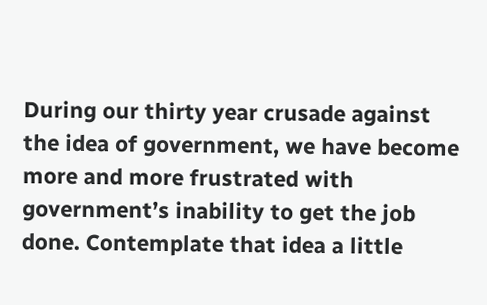During our thirty year crusade against the idea of government, we have become more and more frustrated with government’s inability to get the job done. Contemplate that idea a little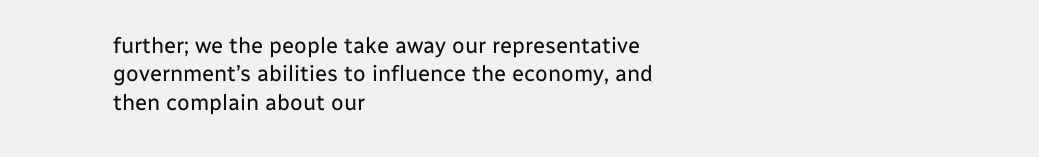further; we the people take away our representative government’s abilities to influence the economy, and then complain about our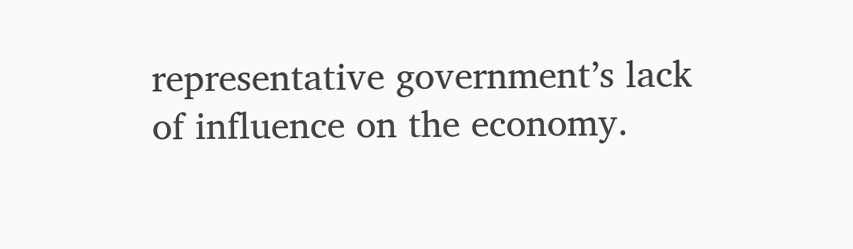representative government’s lack of influence on the economy.